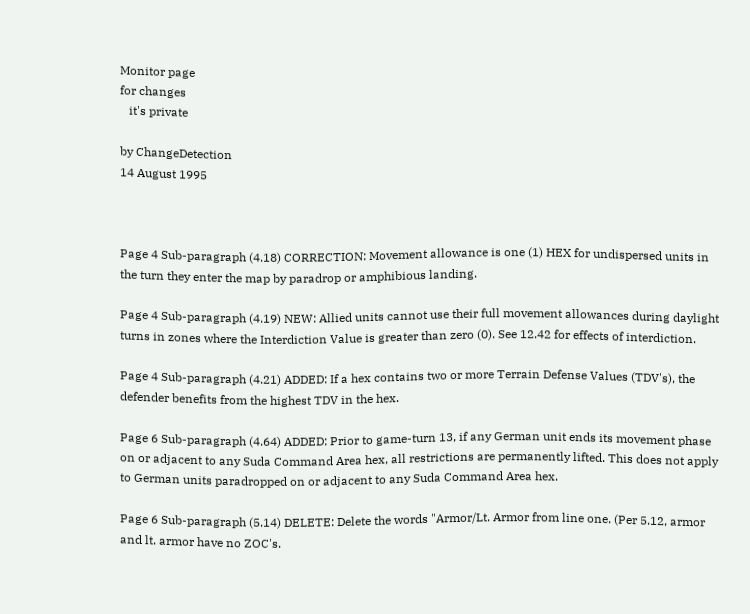Monitor page
for changes
   it's private

by ChangeDetection
14 August 1995



Page 4 Sub-paragraph (4.18) CORRECTION: Movement allowance is one (1) HEX for undispersed units in the turn they enter the map by paradrop or amphibious landing.

Page 4 Sub-paragraph (4.19) NEW: Allied units cannot use their full movement allowances during daylight turns in zones where the Interdiction Value is greater than zero (0). See 12.42 for effects of interdiction.

Page 4 Sub-paragraph (4.21) ADDED: If a hex contains two or more Terrain Defense Values (TDV's), the defender benefits from the highest TDV in the hex.

Page 6 Sub-paragraph (4.64) ADDED: Prior to game-turn 13, if any German unit ends its movement phase on or adjacent to any Suda Command Area hex, all restrictions are permanently lifted. This does not apply to German units paradropped on or adjacent to any Suda Command Area hex.

Page 6 Sub-paragraph (5.14) DELETE: Delete the words "Armor/Lt. Armor from line one. (Per 5.12, armor and lt. armor have no ZOC's.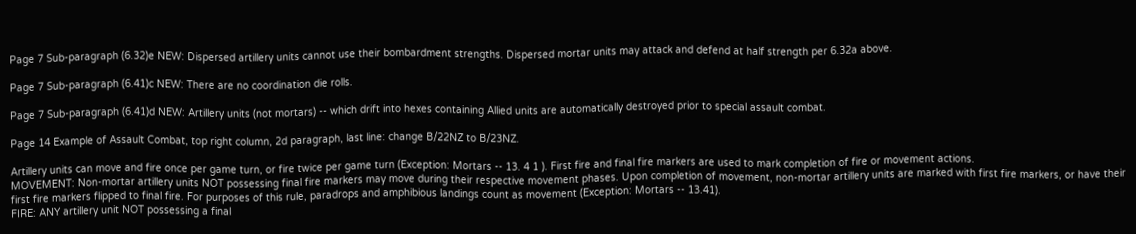Page 7 Sub-paragraph (6.32)e NEW: Dispersed artillery units cannot use their bombardment strengths. Dispersed mortar units may attack and defend at half strength per 6.32a above.

Page 7 Sub-paragraph (6.41)c NEW: There are no coordination die rolls.

Page 7 Sub-paragraph (6.41)d NEW: Artillery units (not mortars) -- which drift into hexes containing Allied units are automatically destroyed prior to special assault combat.

Page 14 Example of Assault Combat, top right column, 2d paragraph, last line: change B/22NZ to B/23NZ.

Artillery units can move and fire once per game turn, or fire twice per game turn (Exception: Mortars -- 13. 4 1 ). First fire and final fire markers are used to mark completion of fire or movement actions.
MOVEMENT: Non-mortar artillery units NOT possessing final fire markers may move during their respective movement phases. Upon completion of movement, non-mortar artillery units are marked with first fire markers, or have their first fire markers flipped to final fire. For purposes of this rule, paradrops and amphibious landings count as movement (Exception: Mortars -- 13.41).
FIRE: ANY artillery unit NOT possessing a final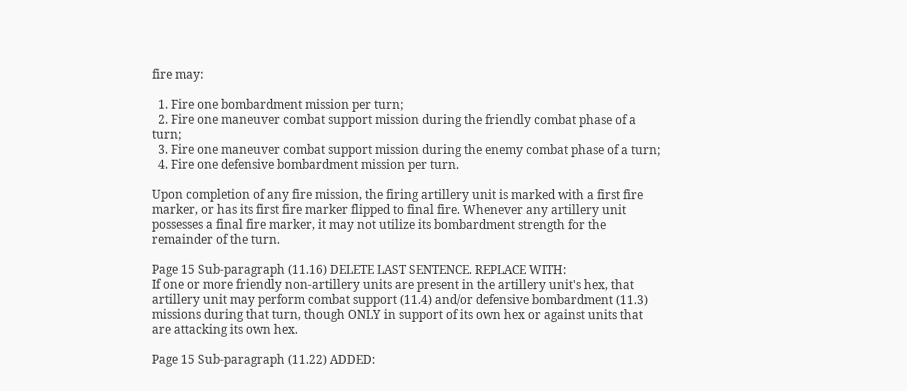fire may:

  1. Fire one bombardment mission per turn;
  2. Fire one maneuver combat support mission during the friendly combat phase of a turn;
  3. Fire one maneuver combat support mission during the enemy combat phase of a turn;
  4. Fire one defensive bombardment mission per turn.

Upon completion of any fire mission, the firing artillery unit is marked with a first fire marker, or has its first fire marker flipped to final fire. Whenever any artillery unit possesses a final fire marker, it may not utilize its bombardment strength for the remainder of the turn.

Page 15 Sub-paragraph (11.16) DELETE LAST SENTENCE. REPLACE WITH:
If one or more friendly non-artillery units are present in the artillery unit's hex, that artillery unit may perform combat support (11.4) and/or defensive bombardment (11.3) missions during that turn, though ONLY in support of its own hex or against units that are attacking its own hex.

Page 15 Sub-paragraph (11.22) ADDED: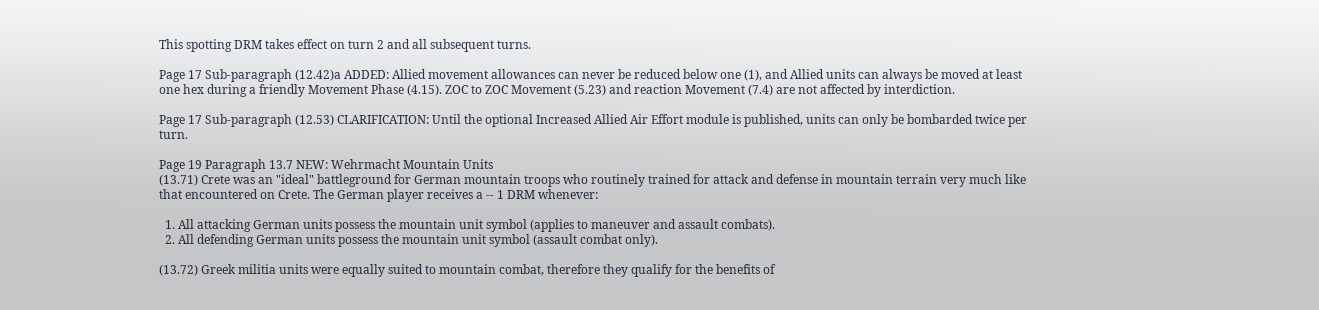This spotting DRM takes effect on turn 2 and all subsequent turns.

Page 17 Sub-paragraph (12.42)a ADDED: Allied movement allowances can never be reduced below one (1), and Allied units can always be moved at least one hex during a friendly Movement Phase (4.15). ZOC to ZOC Movement (5.23) and reaction Movement (7.4) are not affected by interdiction.

Page 17 Sub-paragraph (12.53) CLARIFICATION: Until the optional Increased Allied Air Effort module is published, units can only be bombarded twice per turn.

Page 19 Paragraph 13.7 NEW: Wehrmacht Mountain Units
(13.71) Crete was an "ideal" battleground for German mountain troops who routinely trained for attack and defense in mountain terrain very much like that encountered on Crete. The German player receives a -- 1 DRM whenever:

  1. All attacking German units possess the mountain unit symbol (applies to maneuver and assault combats).
  2. All defending German units possess the mountain unit symbol (assault combat only).

(13.72) Greek militia units were equally suited to mountain combat, therefore they qualify for the benefits of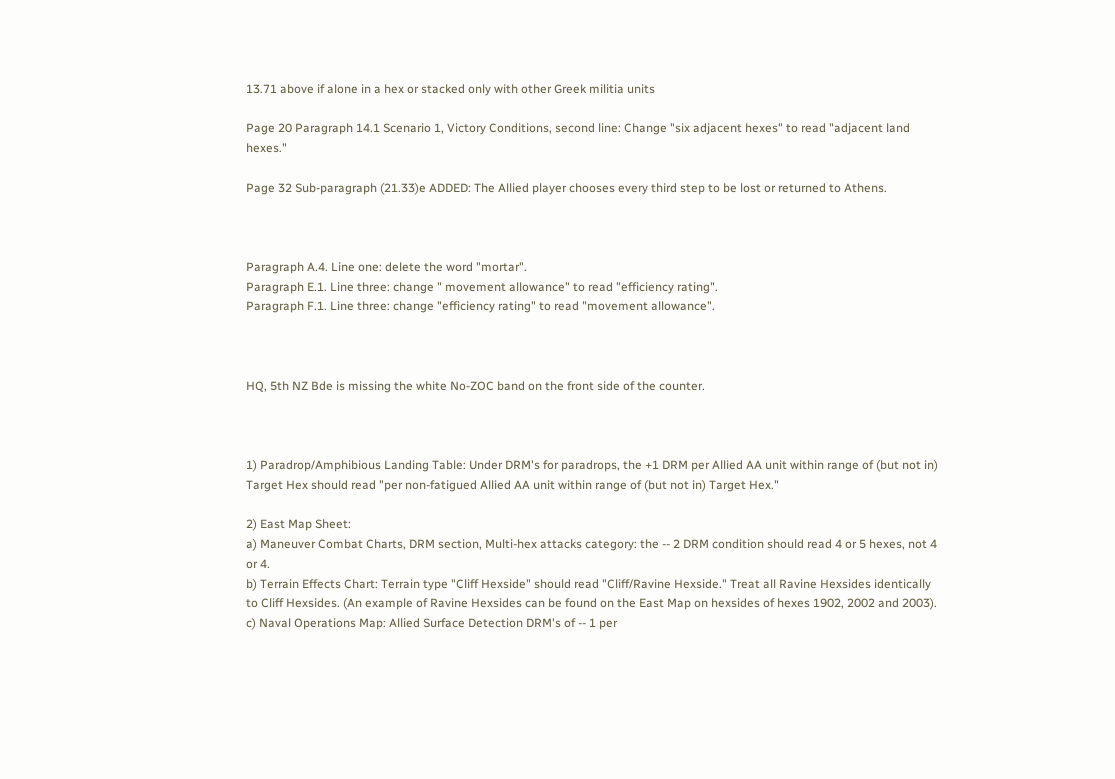13.71 above if alone in a hex or stacked only with other Greek militia units

Page 20 Paragraph 14.1 Scenario 1, Victory Conditions, second line: Change "six adjacent hexes" to read "adjacent land hexes."

Page 32 Sub-paragraph (21.33)e ADDED: The Allied player chooses every third step to be lost or returned to Athens.



Paragraph A.4. Line one: delete the word "mortar".
Paragraph E.1. Line three: change " movement allowance" to read "efficiency rating".
Paragraph F.1. Line three: change "efficiency rating" to read "movement allowance".



HQ, 5th NZ Bde is missing the white No-ZOC band on the front side of the counter.



1) Paradrop/Amphibious Landing Table: Under DRM's for paradrops, the +1 DRM per Allied AA unit within range of (but not in) Target Hex should read "per non-fatigued Allied AA unit within range of (but not in) Target Hex."

2) East Map Sheet:
a) Maneuver Combat Charts, DRM section, Multi-hex attacks category: the -- 2 DRM condition should read 4 or 5 hexes, not 4 or 4.
b) Terrain Effects Chart: Terrain type "Cliff Hexside" should read "Cliff/Ravine Hexside." Treat all Ravine Hexsides identically to Cliff Hexsides. (An example of Ravine Hexsides can be found on the East Map on hexsides of hexes 1902, 2002 and 2003).
c) Naval Operations Map: Allied Surface Detection DRM's of -- 1 per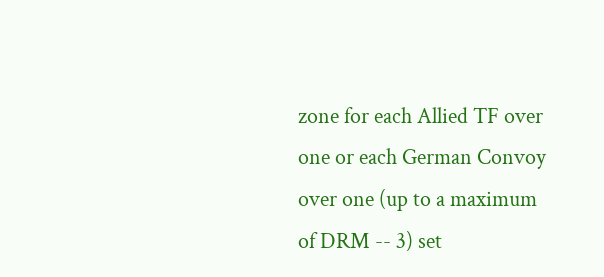zone for each Allied TF over one or each German Convoy over one (up to a maximum of DRM -- 3) set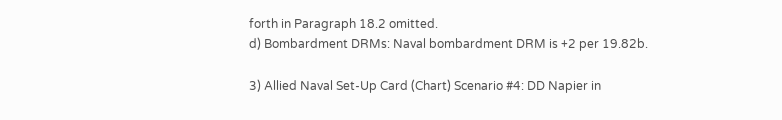forth in Paragraph 18.2 omitted.
d) Bombardment DRMs: Naval bombardment DRM is +2 per 19.82b.

3) Allied Naval Set-Up Card (Chart) Scenario #4: DD Napier in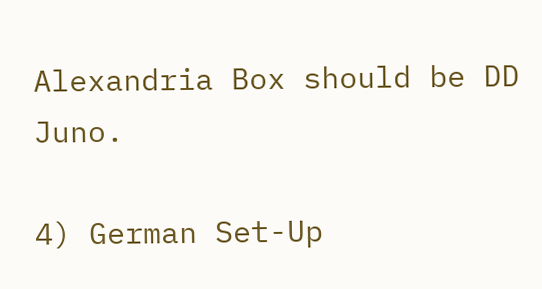Alexandria Box should be DD Juno.

4) German Set-Up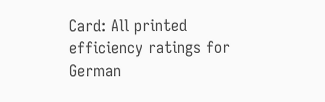Card: All printed efficiency ratings for German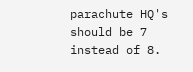parachute HQ's should be 7 instead of 8.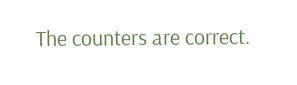The counters are correct.